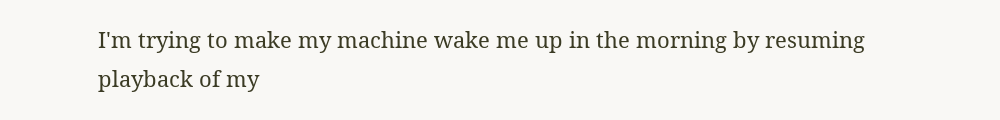I'm trying to make my machine wake me up in the morning by resuming playback of my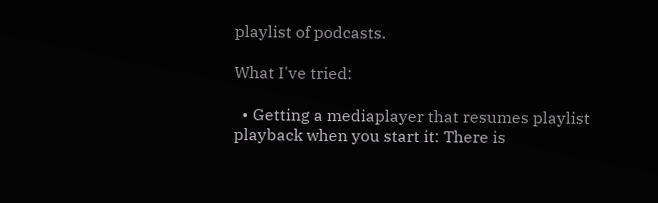playlist of podcasts.

What I've tried:

  • Getting a mediaplayer that resumes playlist playback when you start it: There is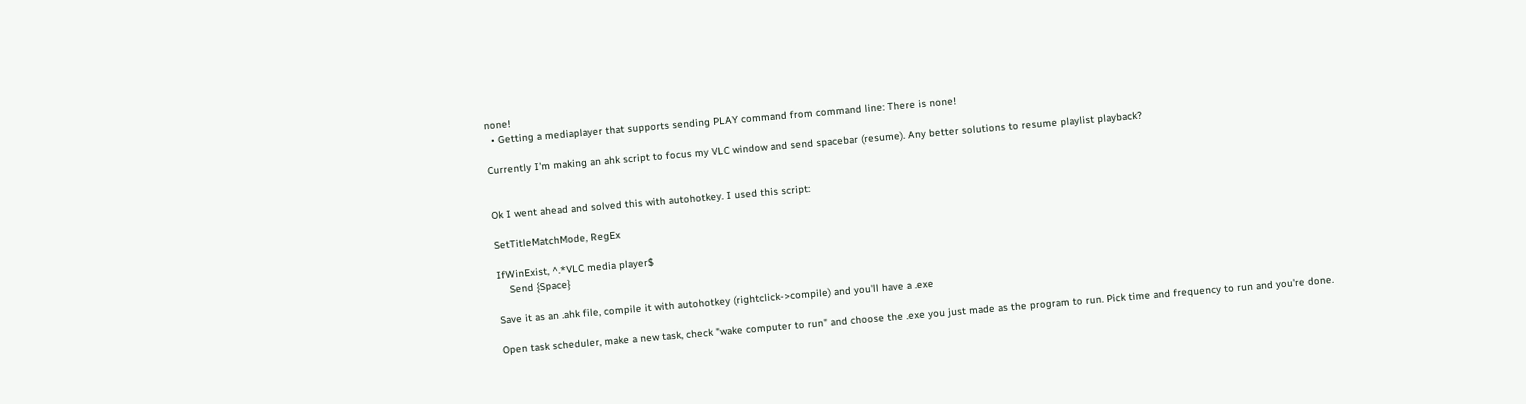none!
  • Getting a mediaplayer that supports sending PLAY command from command line: There is none!

Currently I'm making an ahk script to focus my VLC window and send spacebar (resume). Any better solutions to resume playlist playback?


Ok I went ahead and solved this with autohotkey. I used this script:

SetTitleMatchMode, RegEx

IfWinExist, ^.*VLC media player$
    Send {Space}

Save it as an .ahk file, compile it with autohotkey (rightclick->compile) and you'll have a .exe

Open task scheduler, make a new task, check "wake computer to run" and choose the .exe you just made as the program to run. Pick time and frequency to run and you're done.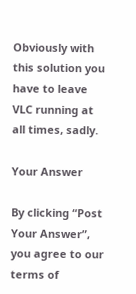Obviously with this solution you have to leave VLC running at all times, sadly.

Your Answer

By clicking “Post Your Answer”, you agree to our terms of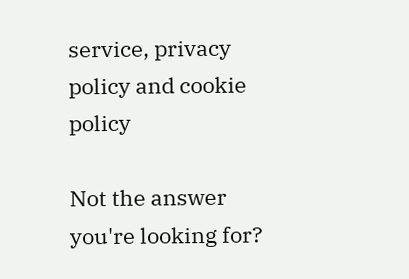service, privacy policy and cookie policy

Not the answer you're looking for?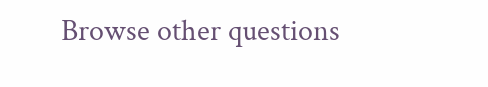Browse other questions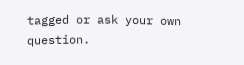tagged or ask your own question.